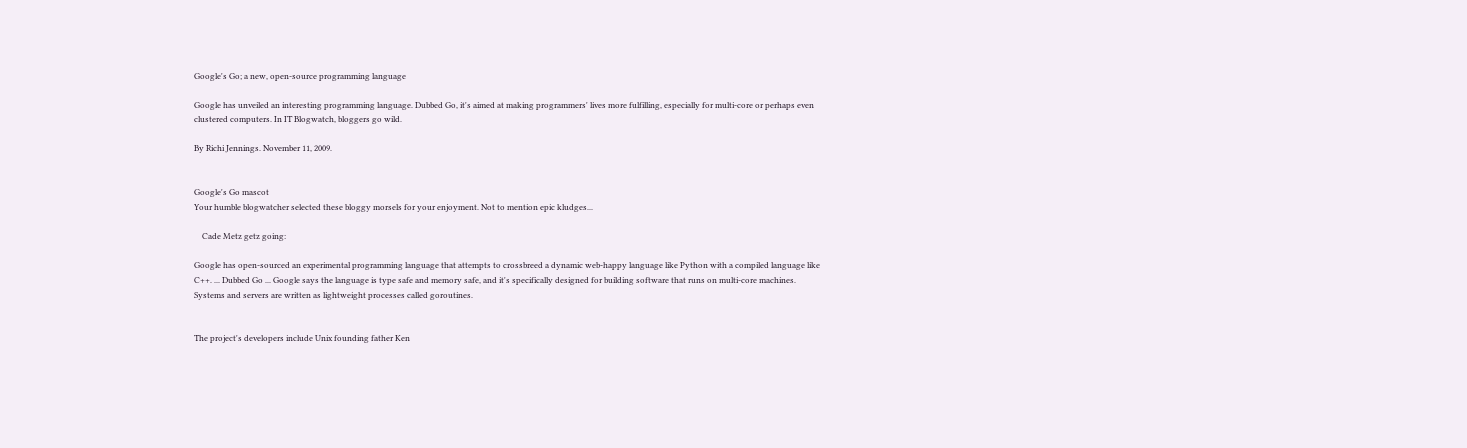Google's Go; a new, open-source programming language

Google has unveiled an interesting programming language. Dubbed Go, it's aimed at making programmers' lives more fulfilling, especially for multi-core or perhaps even clustered computers. In IT Blogwatch, bloggers go wild.

By Richi Jennings. November 11, 2009.


Google's Go mascot
Your humble blogwatcher selected these bloggy morsels for your enjoyment. Not to mention epic kludges...

    Cade Metz getz going:

Google has open-sourced an experimental programming language that attempts to crossbreed a dynamic web-happy language like Python with a compiled language like C++. ... Dubbed Go ... Google says the language is type safe and memory safe, and it's specifically designed for building software that runs on multi-core machines. Systems and servers are written as lightweight processes called goroutines.


The project's developers include Unix founding father Ken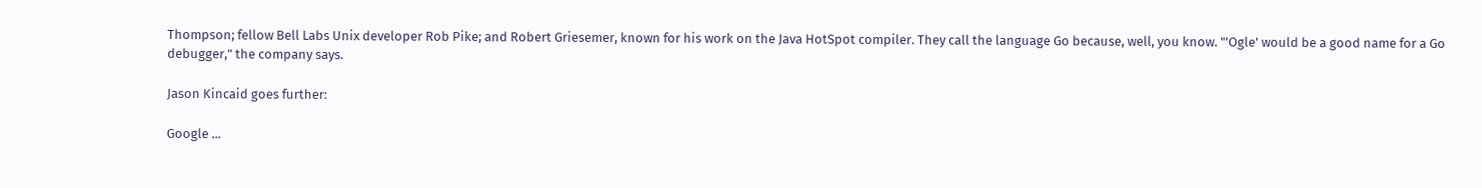Thompson; fellow Bell Labs Unix developer Rob Pike; and Robert Griesemer, known for his work on the Java HotSpot compiler. They call the language Go because, well, you know. "'Ogle' would be a good name for a Go debugger," the company says.

Jason Kincaid goes further:

Google ...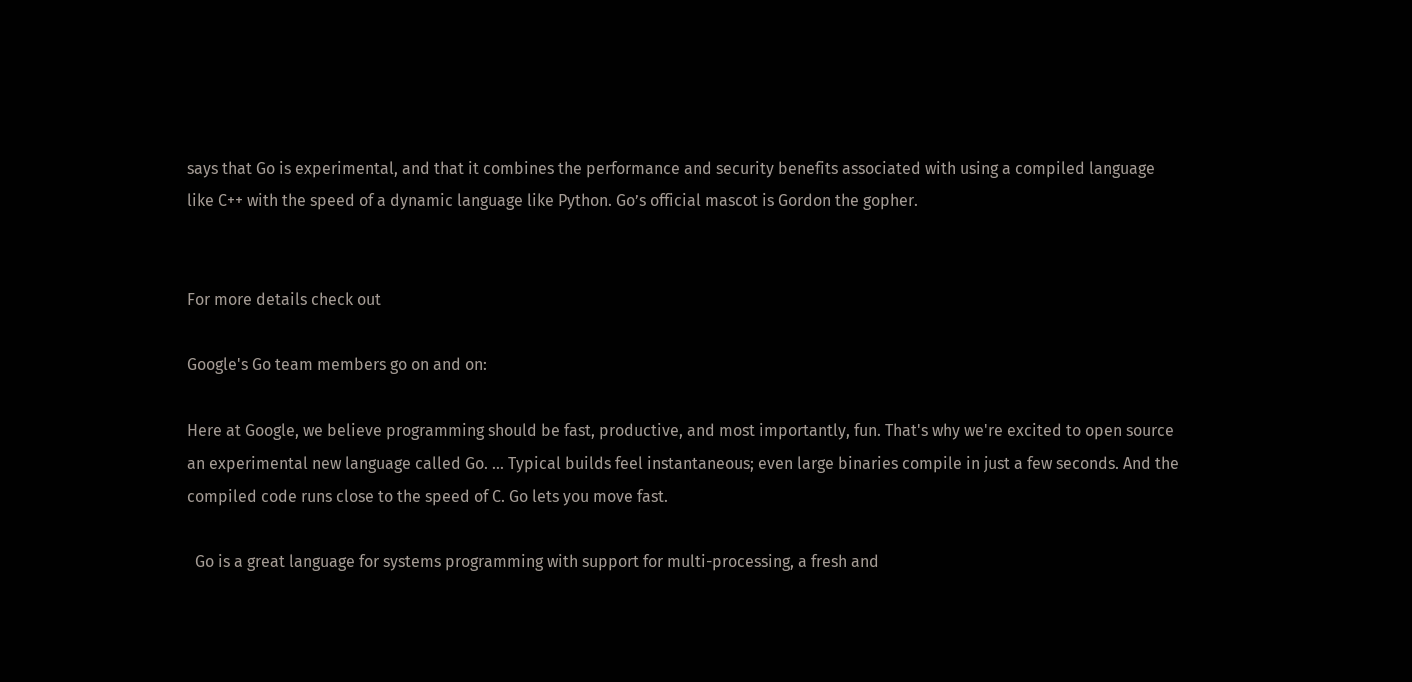says that Go is experimental, and that it combines the performance and security benefits associated with using a compiled language like C++ with the speed of a dynamic language like Python. Go’s official mascot is Gordon the gopher.


For more details check out

Google's Go team members go on and on:

Here at Google, we believe programming should be fast, productive, and most importantly, fun. That's why we're excited to open source an experimental new language called Go. ... Typical builds feel instantaneous; even large binaries compile in just a few seconds. And the compiled code runs close to the speed of C. Go lets you move fast.

  Go is a great language for systems programming with support for multi-processing, a fresh and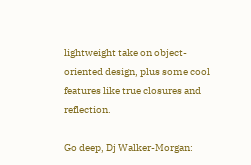lightweight take on object-oriented design, plus some cool features like true closures and reflection.

Go deep, Dj Walker-Morgan: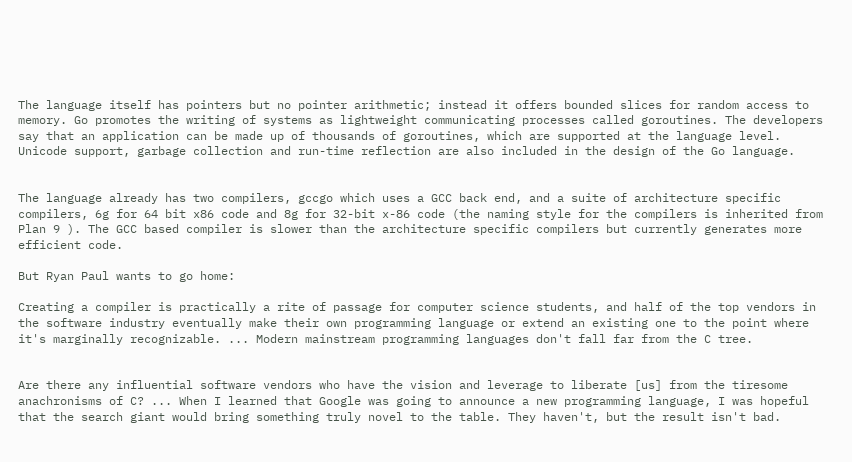The language itself has pointers but no pointer arithmetic; instead it offers bounded slices for random access to memory. Go promotes the writing of systems as lightweight communicating processes called goroutines. The developers say that an application can be made up of thousands of goroutines, which are supported at the language level. Unicode support, garbage collection and run-time reflection are also included in the design of the Go language.


The language already has two compilers, gccgo which uses a GCC back end, and a suite of architecture specific compilers, 6g for 64 bit x86 code and 8g for 32-bit x-86 code (the naming style for the compilers is inherited from Plan 9 ). The GCC based compiler is slower than the architecture specific compilers but currently generates more efficient code.

But Ryan Paul wants to go home:

Creating a compiler is practically a rite of passage for computer science students, and half of the top vendors in the software industry eventually make their own programming language or extend an existing one to the point where it's marginally recognizable. ... Modern mainstream programming languages don't fall far from the C tree.


Are there any influential software vendors who have the vision and leverage to liberate [us] from the tiresome anachronisms of C? ... When I learned that Google was going to announce a new programming language, I was hopeful that the search giant would bring something truly novel to the table. They haven't, but the result isn't bad.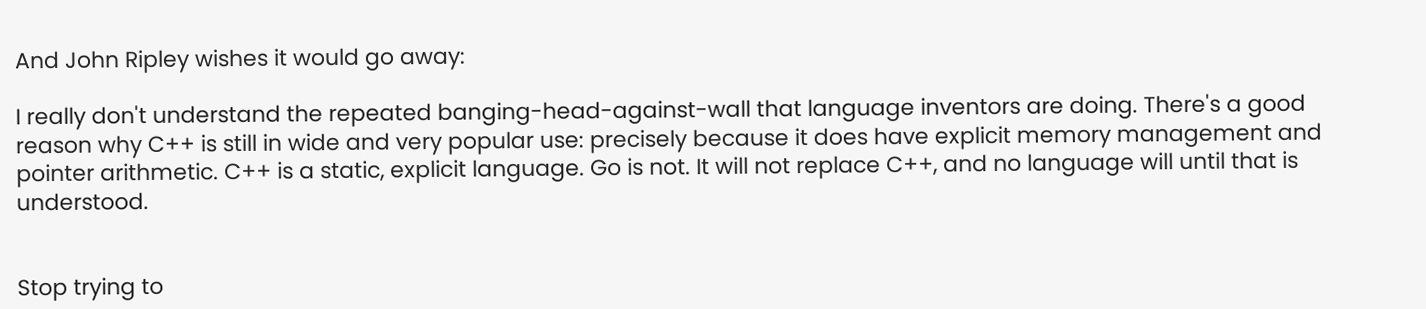And John Ripley wishes it would go away:

I really don't understand the repeated banging-head-against-wall that language inventors are doing. There's a good reason why C++ is still in wide and very popular use: precisely because it does have explicit memory management and pointer arithmetic. C++ is a static, explicit language. Go is not. It will not replace C++, and no language will until that is understood.


Stop trying to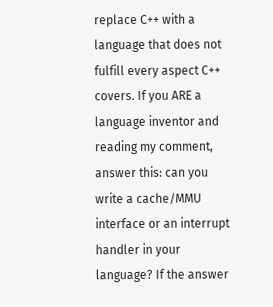replace C++ with a language that does not fulfill every aspect C++ covers. If you ARE a language inventor and reading my comment, answer this: can you write a cache/MMU interface or an interrupt handler in your language? If the answer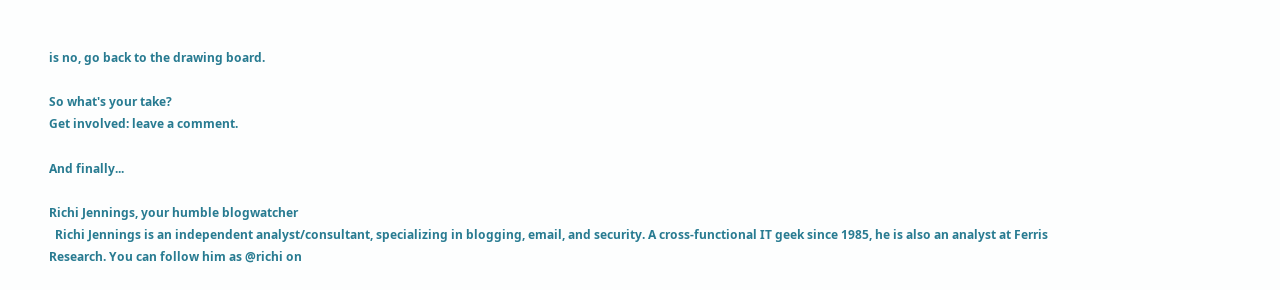is no, go back to the drawing board.

So what's your take?
Get involved: leave a comment.

And finally...

Richi Jennings, your humble blogwatcher
  Richi Jennings is an independent analyst/consultant, specializing in blogging, email, and security. A cross-functional IT geek since 1985, he is also an analyst at Ferris Research. You can follow him as @richi on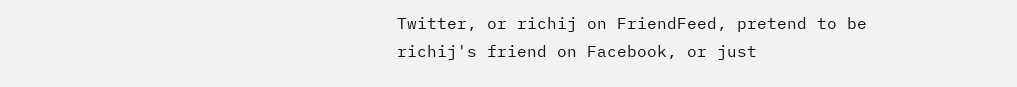Twitter, or richij on FriendFeed, pretend to be richij's friend on Facebook, or just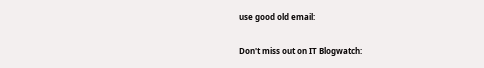use good old email:

Don't miss out on IT Blogwatch: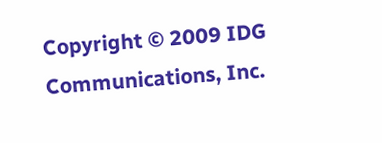Copyright © 2009 IDG Communications, Inc.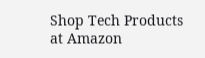Shop Tech Products at Amazon